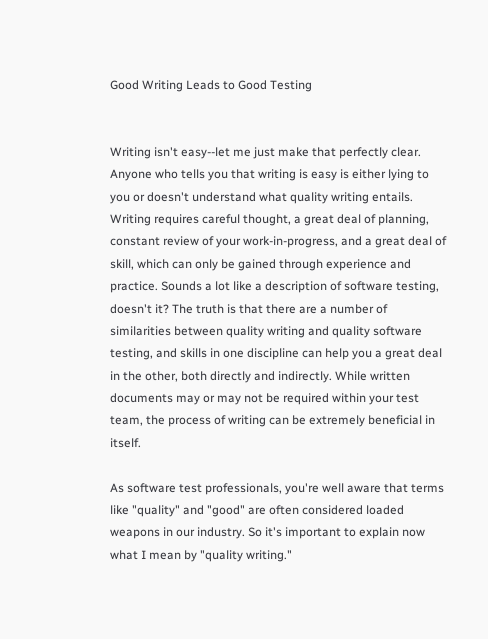Good Writing Leads to Good Testing


Writing isn't easy--let me just make that perfectly clear. Anyone who tells you that writing is easy is either lying to you or doesn't understand what quality writing entails. Writing requires careful thought, a great deal of planning, constant review of your work-in-progress, and a great deal of skill, which can only be gained through experience and practice. Sounds a lot like a description of software testing, doesn't it? The truth is that there are a number of similarities between quality writing and quality software testing, and skills in one discipline can help you a great deal in the other, both directly and indirectly. While written documents may or may not be required within your test team, the process of writing can be extremely beneficial in itself.

As software test professionals, you're well aware that terms like "quality" and "good" are often considered loaded weapons in our industry. So it's important to explain now what I mean by "quality writing."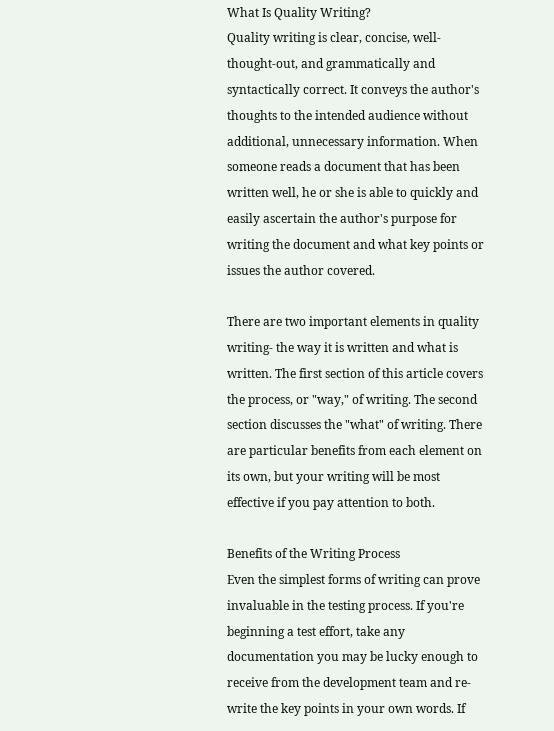What Is Quality Writing?
Quality writing is clear, concise, well-thought-out, and grammatically and syntactically correct. It conveys the author's thoughts to the intended audience without additional, unnecessary information. When someone reads a document that has been written well, he or she is able to quickly and easily ascertain the author's purpose for writing the document and what key points or issues the author covered.

There are two important elements in quality writing- the way it is written and what is written. The first section of this article covers the process, or "way," of writing. The second section discusses the "what" of writing. There are particular benefits from each element on its own, but your writing will be most effective if you pay attention to both.

Benefits of the Writing Process
Even the simplest forms of writing can prove invaluable in the testing process. If you're beginning a test effort, take any documentation you may be lucky enough to receive from the development team and re-write the key points in your own words. If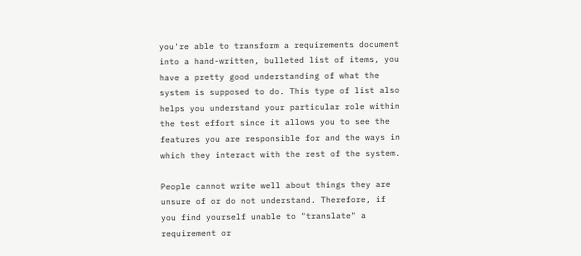you're able to transform a requirements document into a hand-written, bulleted list of items, you have a pretty good understanding of what the system is supposed to do. This type of list also helps you understand your particular role within the test effort since it allows you to see the features you are responsible for and the ways in which they interact with the rest of the system.

People cannot write well about things they are unsure of or do not understand. Therefore, if you find yourself unable to "translate" a requirement or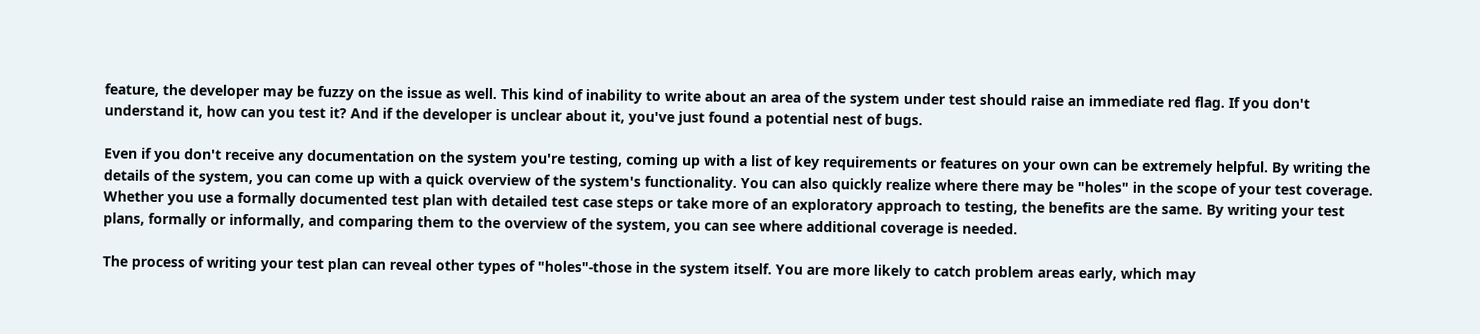feature, the developer may be fuzzy on the issue as well. This kind of inability to write about an area of the system under test should raise an immediate red flag. If you don't understand it, how can you test it? And if the developer is unclear about it, you've just found a potential nest of bugs.

Even if you don't receive any documentation on the system you're testing, coming up with a list of key requirements or features on your own can be extremely helpful. By writing the details of the system, you can come up with a quick overview of the system's functionality. You can also quickly realize where there may be "holes" in the scope of your test coverage. Whether you use a formally documented test plan with detailed test case steps or take more of an exploratory approach to testing, the benefits are the same. By writing your test plans, formally or informally, and comparing them to the overview of the system, you can see where additional coverage is needed.

The process of writing your test plan can reveal other types of "holes"-those in the system itself. You are more likely to catch problem areas early, which may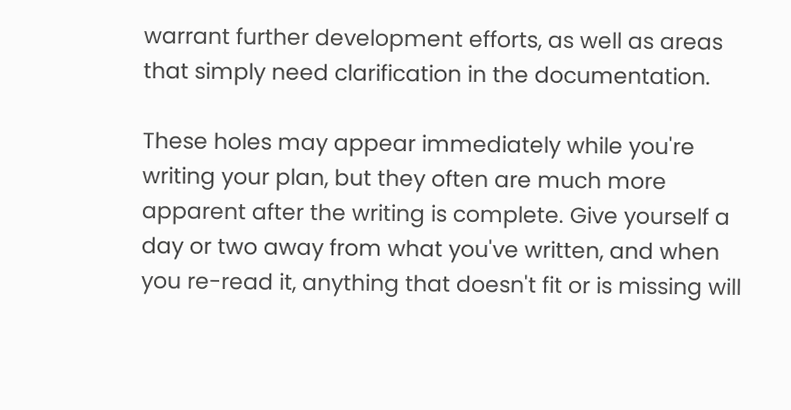warrant further development efforts, as well as areas that simply need clarification in the documentation.

These holes may appear immediately while you're writing your plan, but they often are much more apparent after the writing is complete. Give yourself a day or two away from what you've written, and when you re-read it, anything that doesn't fit or is missing will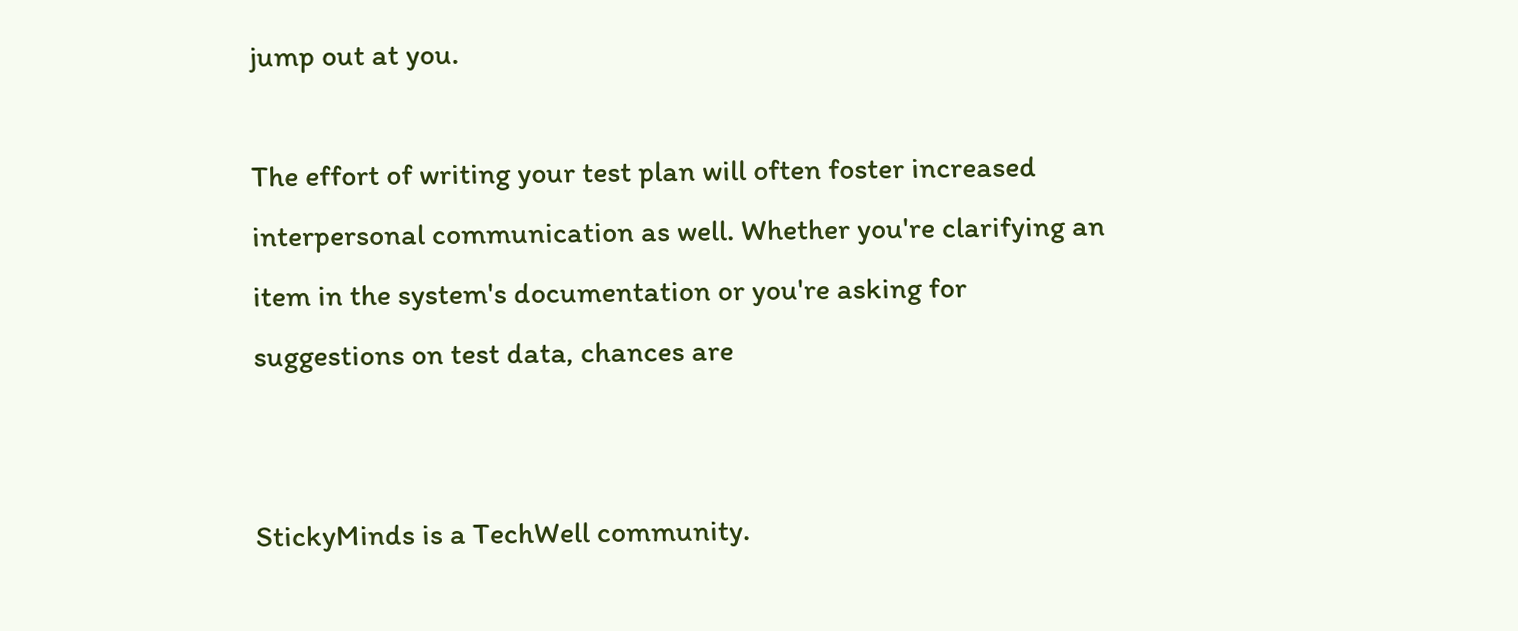jump out at you.

The effort of writing your test plan will often foster increased interpersonal communication as well. Whether you're clarifying an item in the system's documentation or you're asking for suggestions on test data, chances are


StickyMinds is a TechWell community.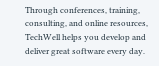Through conferences, training, consulting, and online resources, TechWell helps you develop and deliver great software every day.